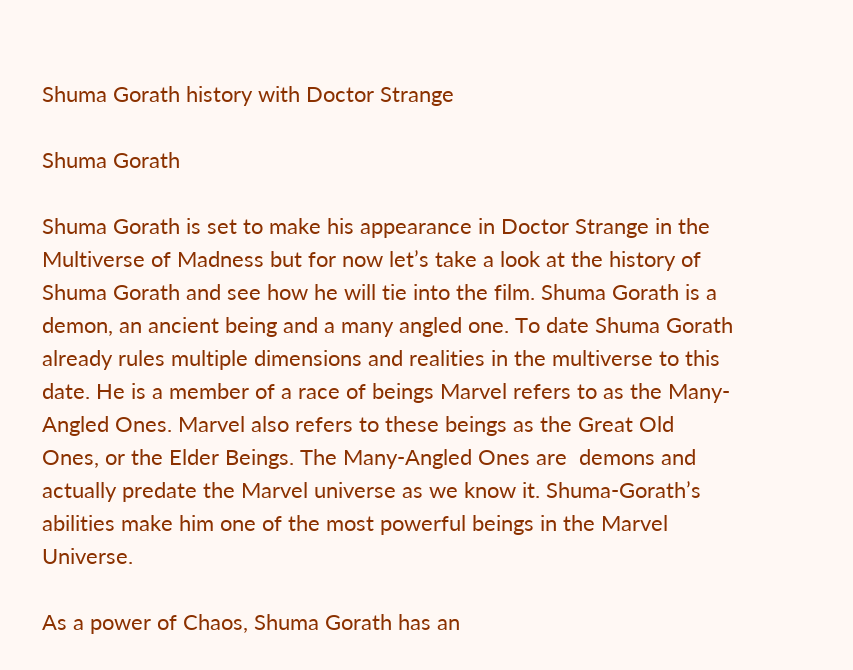Shuma Gorath history with Doctor Strange

Shuma Gorath

Shuma Gorath is set to make his appearance in Doctor Strange in the Multiverse of Madness but for now let’s take a look at the history of Shuma Gorath and see how he will tie into the film. Shuma Gorath is a demon, an ancient being and a many angled one. To date Shuma Gorath already rules multiple dimensions and realities in the multiverse to this date. He is a member of a race of beings Marvel refers to as the Many-Angled Ones. Marvel also refers to these beings as the Great Old Ones, or the Elder Beings. The Many-Angled Ones are  demons and actually predate the Marvel universe as we know it. Shuma-Gorath’s abilities make him one of the most powerful beings in the Marvel Universe.

As a power of Chaos, Shuma Gorath has an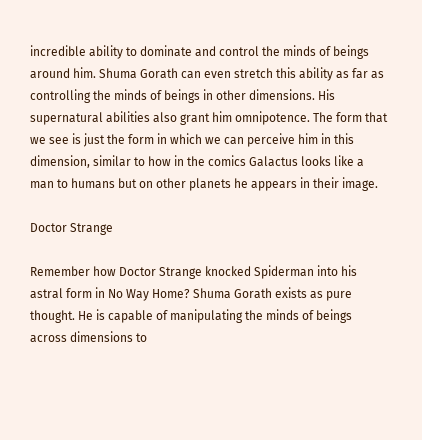incredible ability to dominate and control the minds of beings around him. Shuma Gorath can even stretch this ability as far as controlling the minds of beings in other dimensions. His supernatural abilities also grant him omnipotence. The form that we see is just the form in which we can perceive him in this dimension, similar to how in the comics Galactus looks like a man to humans but on other planets he appears in their image.

Doctor Strange

Remember how Doctor Strange knocked Spiderman into his astral form in No Way Home? Shuma Gorath exists as pure thought. He is capable of manipulating the minds of beings across dimensions to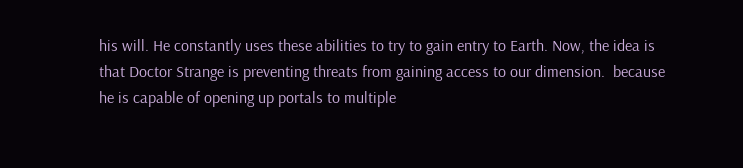his will. He constantly uses these abilities to try to gain entry to Earth. Now, the idea is that Doctor Strange is preventing threats from gaining access to our dimension.  because he is capable of opening up portals to multiple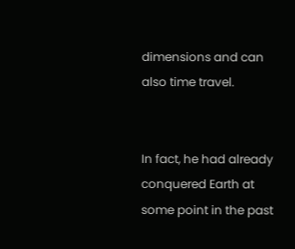dimensions and can also time travel.


In fact, he had already conquered Earth at some point in the past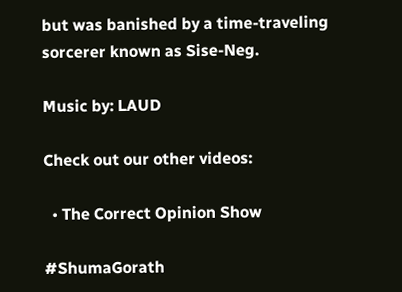but was banished by a time-traveling sorcerer known as Sise-Neg.

Music by: LAUD

Check out our other videos:

  • The Correct Opinion Show

#ShumaGorath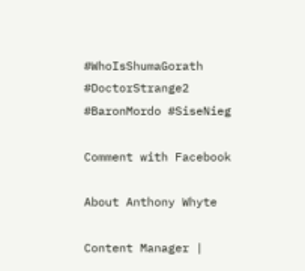#WhoIsShumaGorath #DoctorStrange2 #BaronMordo #SiseNieg

Comment with Facebook

About Anthony Whyte

Content Manager |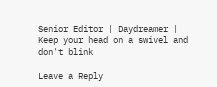Senior Editor | Daydreamer | Keep your head on a swivel and don't blink

Leave a Reply